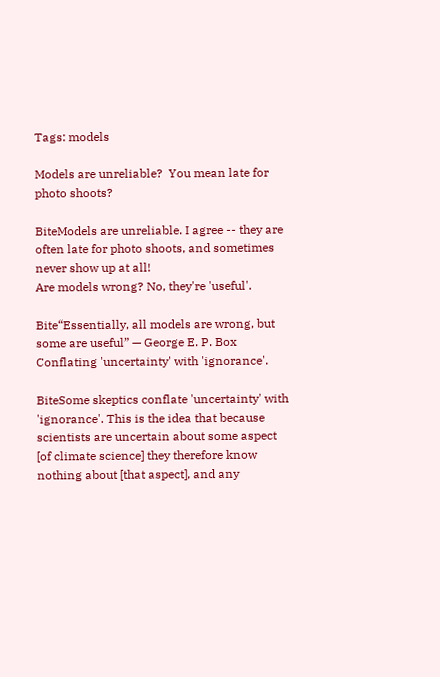Tags: models

Models are unreliable?  You mean late for photo shoots?

BiteModels are unreliable. I agree -- they are often late for photo shoots, and sometimes never show up at all!
Are models wrong? No, they're 'useful'.

Bite“Essentially, all models are wrong, but some are useful” — George E. P. Box
Conflating 'uncertainty' with 'ignorance'.

BiteSome skeptics conflate 'uncertainty' with 'ignorance'. This is the idea that because scientists are uncertain about some aspect [of climate science] they therefore know nothing about [that aspect], and any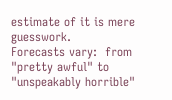estimate of it is mere guesswork.
Forecasts vary:  from "pretty awful" to "unspeakably horrible"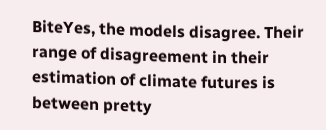BiteYes, the models disagree. Their range of disagreement in their estimation of climate futures is between pretty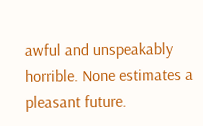awful and unspeakably horrible. None estimates a pleasant future.